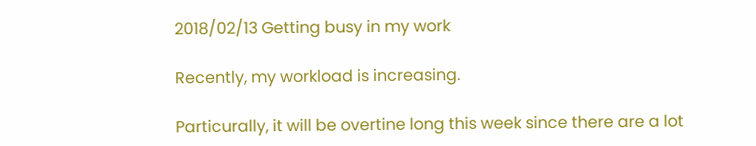2018/02/13 Getting busy in my work

Recently, my workload is increasing.

Particurally, it will be overtine long this week since there are a lot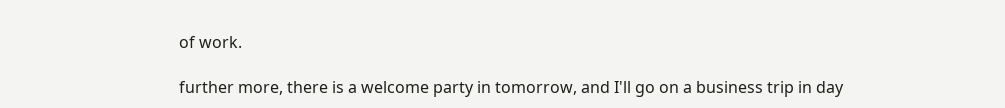of work.

further more, there is a welcome party in tomorrow, and I'll go on a business trip in day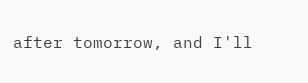after tomorrow, and I'll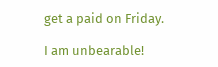get a paid on Friday.

I am unbearable!